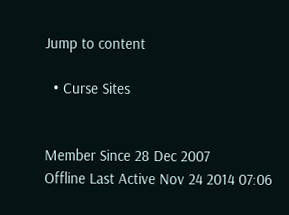Jump to content

  • Curse Sites


Member Since 28 Dec 2007
Offline Last Active Nov 24 2014 07:06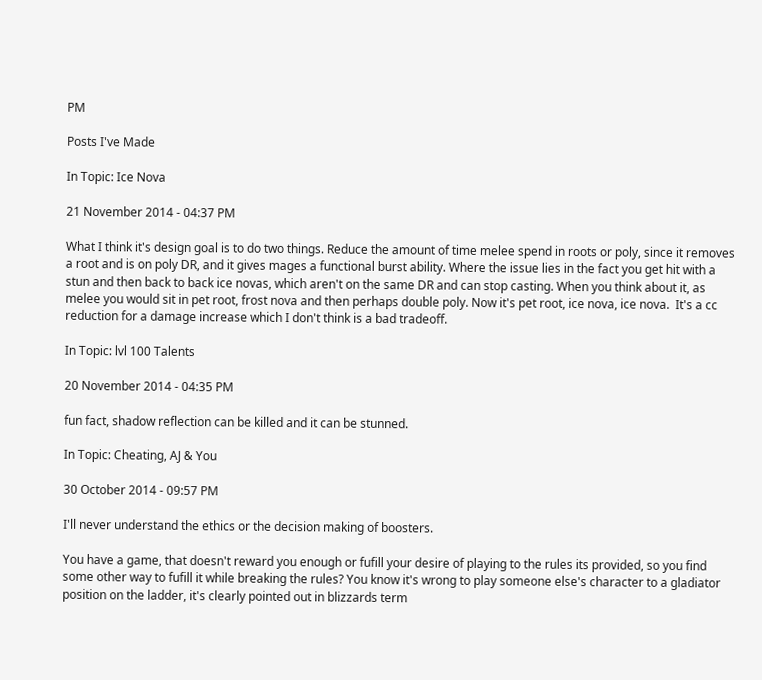PM

Posts I've Made

In Topic: Ice Nova

21 November 2014 - 04:37 PM

What I think it's design goal is to do two things. Reduce the amount of time melee spend in roots or poly, since it removes a root and is on poly DR, and it gives mages a functional burst ability. Where the issue lies in the fact you get hit with a stun and then back to back ice novas, which aren't on the same DR and can stop casting. When you think about it, as melee you would sit in pet root, frost nova and then perhaps double poly. Now it's pet root, ice nova, ice nova.  It's a cc reduction for a damage increase which I don't think is a bad tradeoff.

In Topic: lvl 100 Talents

20 November 2014 - 04:35 PM

fun fact, shadow reflection can be killed and it can be stunned.

In Topic: Cheating, AJ & You

30 October 2014 - 09:57 PM

I'll never understand the ethics or the decision making of boosters.

You have a game, that doesn't reward you enough or fufill your desire of playing to the rules its provided, so you find some other way to fufill it while breaking the rules? You know it's wrong to play someone else's character to a gladiator position on the ladder, it's clearly pointed out in blizzards term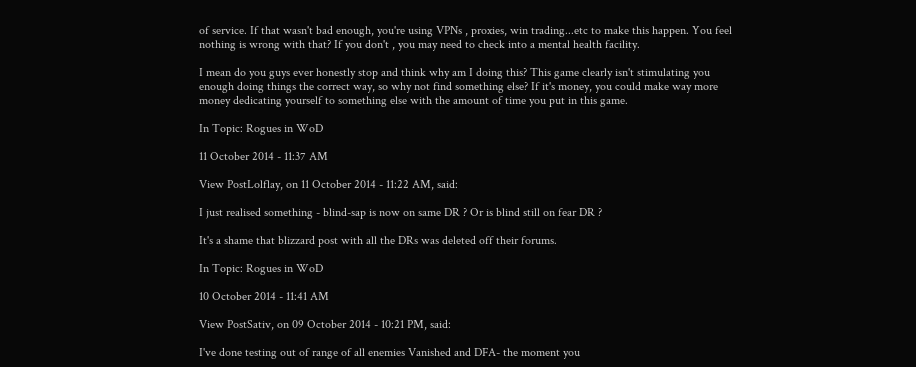of service. If that wasn't bad enough, you're using VPNs , proxies, win trading...etc to make this happen. You feel nothing is wrong with that? If you don't , you may need to check into a mental health facility.

I mean do you guys ever honestly stop and think why am I doing this? This game clearly isn't stimulating you enough doing things the correct way, so why not find something else? If it's money, you could make way more money dedicating yourself to something else with the amount of time you put in this game.

In Topic: Rogues in WoD

11 October 2014 - 11:37 AM

View PostLolflay, on 11 October 2014 - 11:22 AM, said:

I just realised something - blind-sap is now on same DR ? Or is blind still on fear DR ?

It's a shame that blizzard post with all the DRs was deleted off their forums.

In Topic: Rogues in WoD

10 October 2014 - 11:41 AM

View PostSativ, on 09 October 2014 - 10:21 PM, said:

I've done testing out of range of all enemies Vanished and DFA- the moment you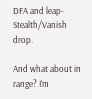DFA and leap- Stealth/Vanish drop.

And what about in range? I'm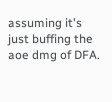assuming it's just buffing the aoe dmg of DFA.